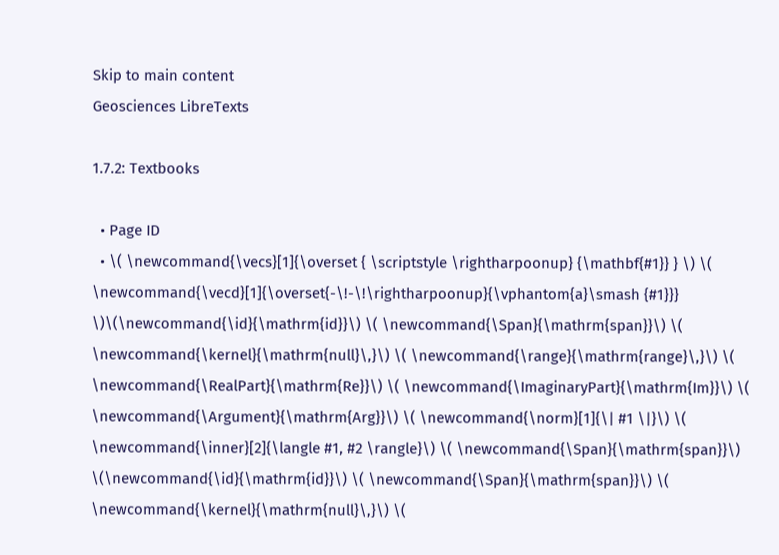Skip to main content
Geosciences LibreTexts

1.7.2: Textbooks

  • Page ID
  • \( \newcommand{\vecs}[1]{\overset { \scriptstyle \rightharpoonup} {\mathbf{#1}} } \) \( \newcommand{\vecd}[1]{\overset{-\!-\!\rightharpoonup}{\vphantom{a}\smash {#1}}} \)\(\newcommand{\id}{\mathrm{id}}\) \( \newcommand{\Span}{\mathrm{span}}\) \( \newcommand{\kernel}{\mathrm{null}\,}\) \( \newcommand{\range}{\mathrm{range}\,}\) \( \newcommand{\RealPart}{\mathrm{Re}}\) \( \newcommand{\ImaginaryPart}{\mathrm{Im}}\) \( \newcommand{\Argument}{\mathrm{Arg}}\) \( \newcommand{\norm}[1]{\| #1 \|}\) \( \newcommand{\inner}[2]{\langle #1, #2 \rangle}\) \( \newcommand{\Span}{\mathrm{span}}\) \(\newcommand{\id}{\mathrm{id}}\) \( \newcommand{\Span}{\mathrm{span}}\) \( \newcommand{\kernel}{\mathrm{null}\,}\) \(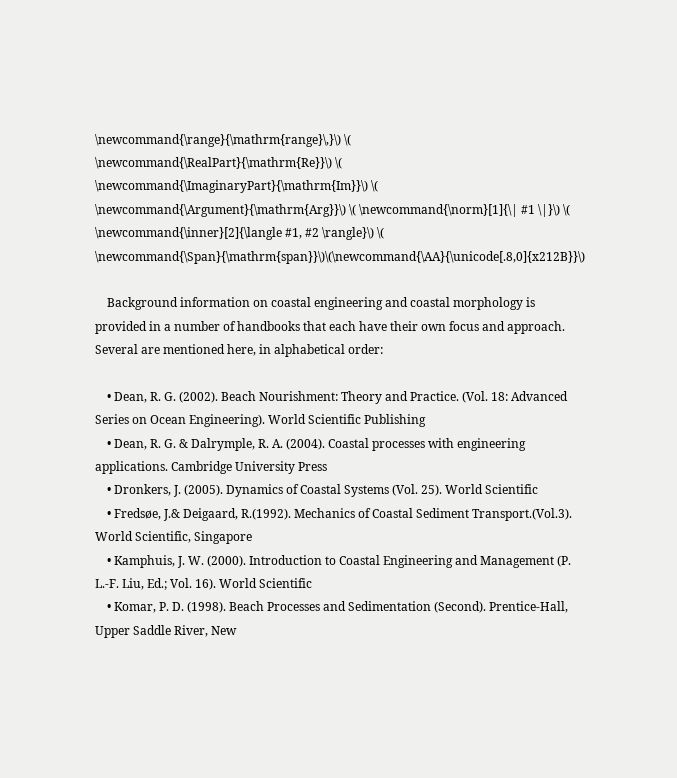\newcommand{\range}{\mathrm{range}\,}\) \( \newcommand{\RealPart}{\mathrm{Re}}\) \( \newcommand{\ImaginaryPart}{\mathrm{Im}}\) \( \newcommand{\Argument}{\mathrm{Arg}}\) \( \newcommand{\norm}[1]{\| #1 \|}\) \( \newcommand{\inner}[2]{\langle #1, #2 \rangle}\) \( \newcommand{\Span}{\mathrm{span}}\)\(\newcommand{\AA}{\unicode[.8,0]{x212B}}\)

    Background information on coastal engineering and coastal morphology is provided in a number of handbooks that each have their own focus and approach. Several are mentioned here, in alphabetical order:

    • Dean, R. G. (2002). Beach Nourishment: Theory and Practice. (Vol. 18: Advanced Series on Ocean Engineering). World Scientific Publishing
    • Dean, R. G. & Dalrymple, R. A. (2004). Coastal processes with engineering applications. Cambridge University Press
    • Dronkers, J. (2005). Dynamics of Coastal Systems (Vol. 25). World Scientific
    • Fredsøe, J.& Deigaard, R.(1992). Mechanics of Coastal Sediment Transport.(Vol.3). World Scientific, Singapore
    • Kamphuis, J. W. (2000). Introduction to Coastal Engineering and Management (P. L.-F. Liu, Ed.; Vol. 16). World Scientific
    • Komar, P. D. (1998). Beach Processes and Sedimentation (Second). Prentice-Hall, Upper Saddle River, New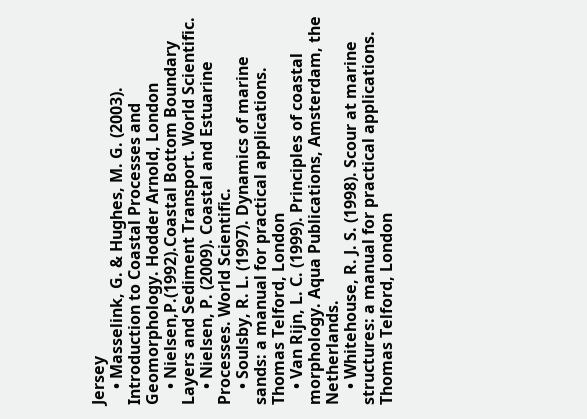Jersey
    • Masselink, G. & Hughes, M. G. (2003). Introduction to Coastal Processes and Geomorphology. Hodder Arnold, London
    • Nielsen,P.(1992).Coastal Bottom Boundary Layers and Sediment Transport. World Scientific.
    • Nielsen, P. (2009). Coastal and Estuarine Processes. World Scientific.
    • Soulsby, R. L. (1997). Dynamics of marine sands: a manual for practical applications. Thomas Telford, London
    • Van Rijn, L. C. (1999). Principles of coastal morphology. Aqua Publications, Amsterdam, the Netherlands.
    • Whitehouse, R. J. S. (1998). Scour at marine structures: a manual for practical applications. Thomas Telford, London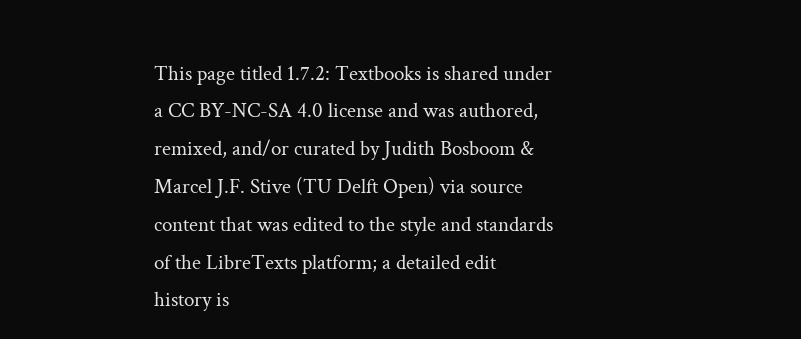This page titled 1.7.2: Textbooks is shared under a CC BY-NC-SA 4.0 license and was authored, remixed, and/or curated by Judith Bosboom & Marcel J.F. Stive (TU Delft Open) via source content that was edited to the style and standards of the LibreTexts platform; a detailed edit history is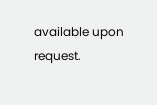available upon request.